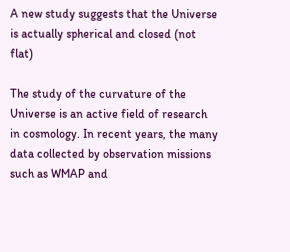A new study suggests that the Universe is actually spherical and closed (not flat)

The study of the curvature of the Universe is an active field of research in cosmology. In recent years, the many data collected by observation missions such as WMAP and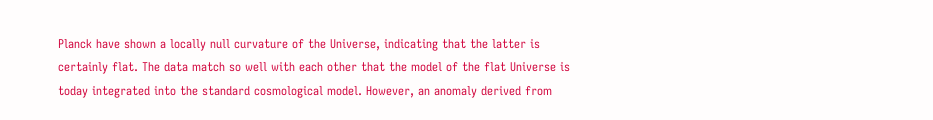Planck have shown a locally null curvature of the Universe, indicating that the latter is certainly flat. The data match so well with each other that the model of the flat Universe is today integrated into the standard cosmological model. However, an anomaly derived from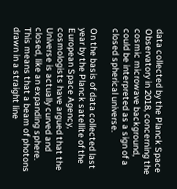data collected by the Planck Space Observatory in 2018, concerning the cosmic microwave background, could be interpreted as a sign of a closed spherical universe.

On the basis of data collected last year by the Planck satellite of the European Space Agency, cosmologists have argued that the Universe is actually curved and closed, like an expanding sphere. This means that a beam of photons drawn in a straight line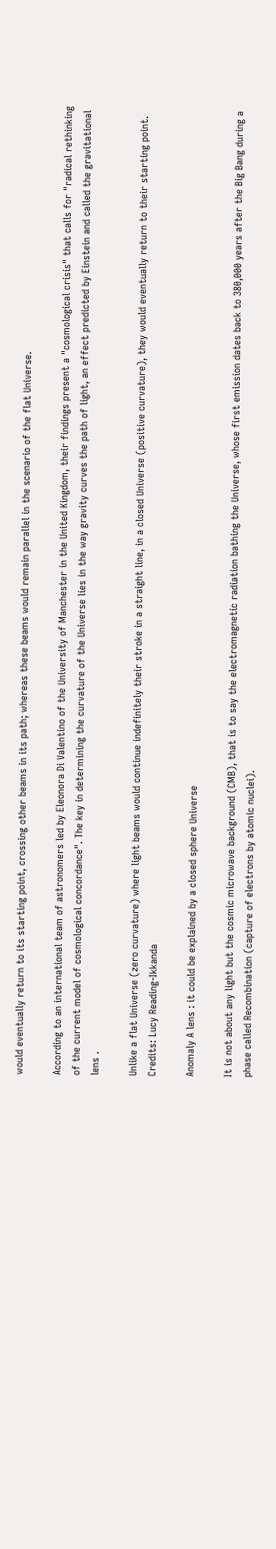would eventually return to its starting point, crossing other beams in its path; whereas these beams would remain parallel in the scenario of the flat Universe.

According to an international team of astronomers led by Eleonora Di Valentino of the University of Manchester in the United Kingdom, their findings present a "cosmological crisis" that calls for "radical rethinking of the current model of cosmological concordance". The key in determining the curvature of the Universe lies in the way gravity curves the path of light, an effect predicted by Einstein and called the gravitational lens .

Unlike a flat Universe (zero curvature) where light beams would continue indefinitely their stroke in a straight line, in a closed Universe (positive curvature), they would eventually return to their starting point. Credits: Lucy Reading-Ikkanda

Anomaly A lens : it could be explained by a closed sphere Universe

It is not about any light but the cosmic microwave background (CMB), that is to say the electromagnetic radiation bathing the Universe, whose first emission dates back to 380,000 years after the Big Bang during a phase called Recombination (capture of electrons by atomic nuclei).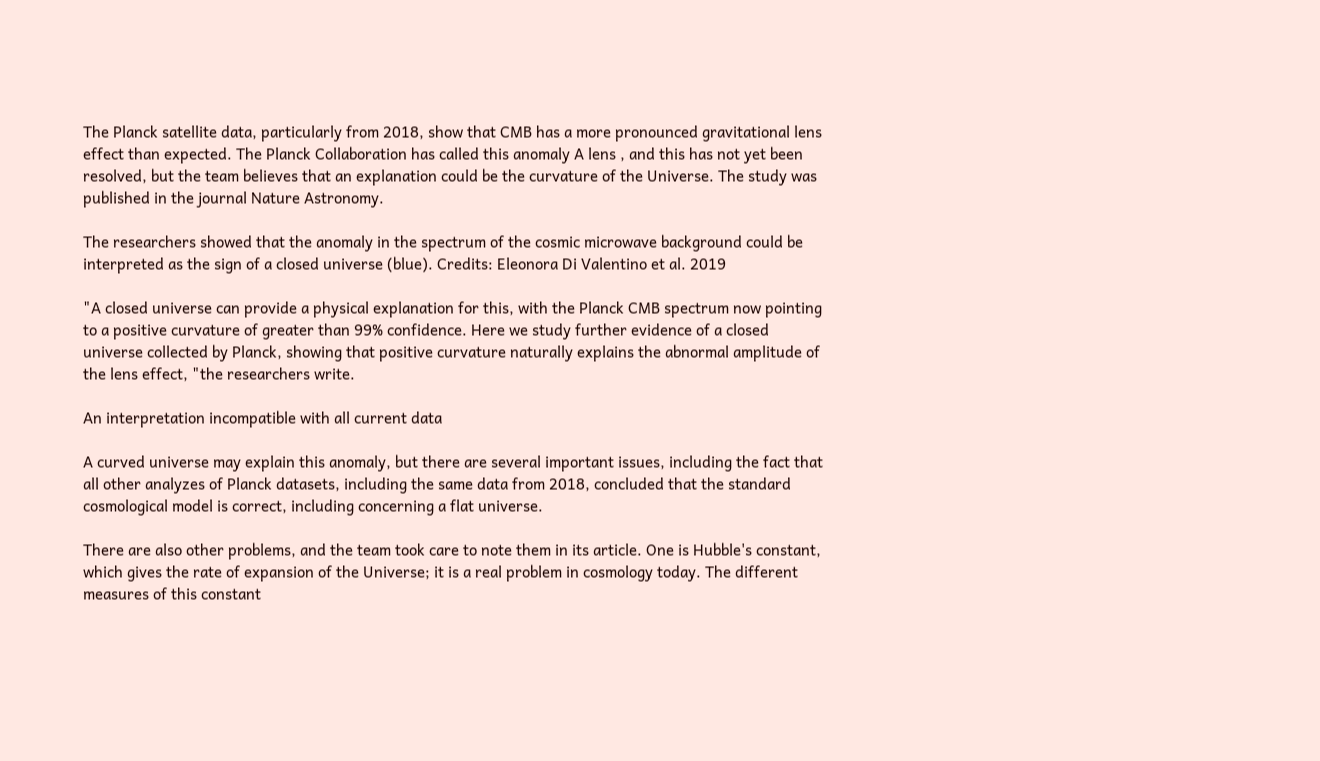The Planck satellite data, particularly from 2018, show that CMB has a more pronounced gravitational lens effect than expected. The Planck Collaboration has called this anomaly A lens , and this has not yet been resolved, but the team believes that an explanation could be the curvature of the Universe. The study was published in the journal Nature Astronomy.

The researchers showed that the anomaly in the spectrum of the cosmic microwave background could be interpreted as the sign of a closed universe (blue). Credits: Eleonora Di Valentino et al. 2019

"A closed universe can provide a physical explanation for this, with the Planck CMB spectrum now pointing to a positive curvature of greater than 99% confidence. Here we study further evidence of a closed universe collected by Planck, showing that positive curvature naturally explains the abnormal amplitude of the lens effect, "the researchers write.

An interpretation incompatible with all current data

A curved universe may explain this anomaly, but there are several important issues, including the fact that all other analyzes of Planck datasets, including the same data from 2018, concluded that the standard cosmological model is correct, including concerning a flat universe.

There are also other problems, and the team took care to note them in its article. One is Hubble's constant, which gives the rate of expansion of the Universe; it is a real problem in cosmology today. The different measures of this constant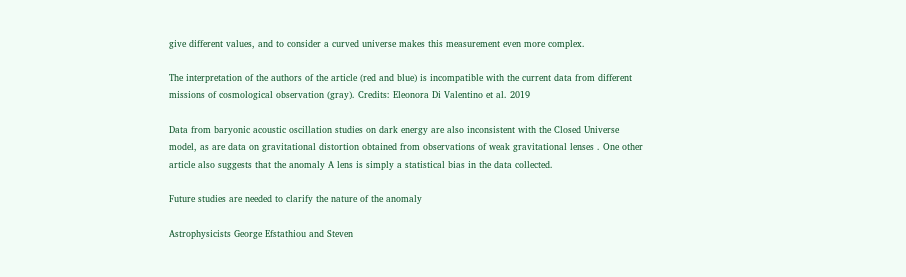give different values, and to consider a curved universe makes this measurement even more complex.

The interpretation of the authors of the article (red and blue) is incompatible with the current data from different missions of cosmological observation (gray). Credits: Eleonora Di Valentino et al. 2019

Data from baryonic acoustic oscillation studies on dark energy are also inconsistent with the Closed Universe model, as are data on gravitational distortion obtained from observations of weak gravitational lenses . One other article also suggests that the anomaly A lens is simply a statistical bias in the data collected.

Future studies are needed to clarify the nature of the anomaly

Astrophysicists George Efstathiou and Steven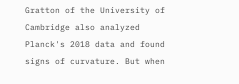Gratton of the University of Cambridge also analyzed Planck's 2018 data and found signs of curvature. But when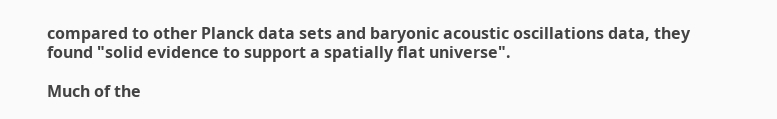compared to other Planck data sets and baryonic acoustic oscillations data, they found "solid evidence to support a spatially flat universe".

Much of the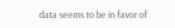data seems to be in favor of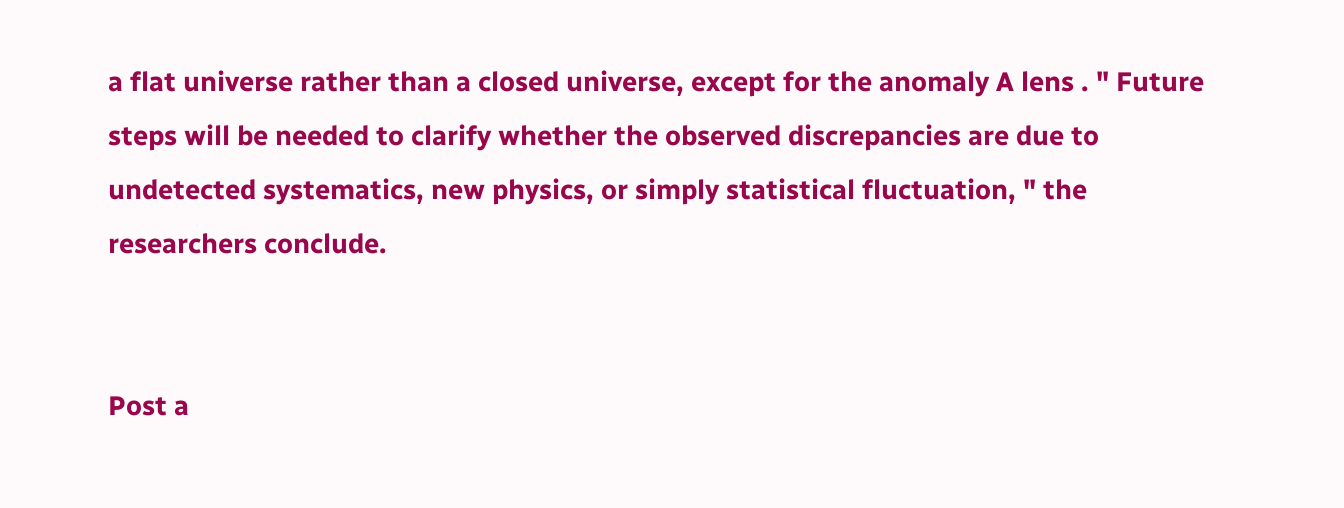a flat universe rather than a closed universe, except for the anomaly A lens . " Future steps will be needed to clarify whether the observed discrepancies are due to undetected systematics, new physics, or simply statistical fluctuation, " the researchers conclude.


Post a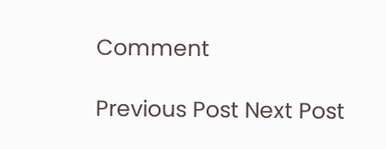Comment

Previous Post Next Post